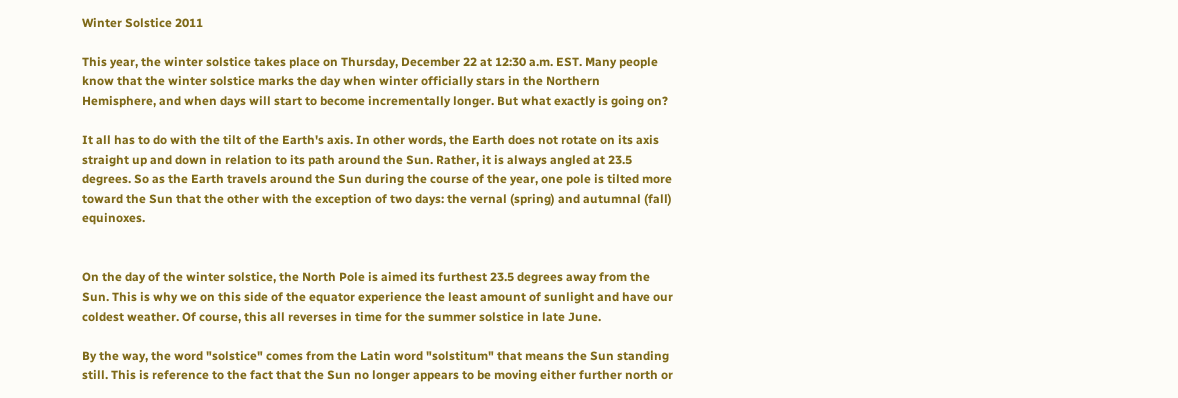Winter Solstice 2011

This year, the winter solstice takes place on Thursday, December 22 at 12:30 a.m. EST. Many people know that the winter solstice marks the day when winter officially stars in the Northern Hemisphere, and when days will start to become incrementally longer. But what exactly is going on?

It all has to do with the tilt of the Earth's axis. In other words, the Earth does not rotate on its axis straight up and down in relation to its path around the Sun. Rather, it is always angled at 23.5 degrees. So as the Earth travels around the Sun during the course of the year, one pole is tilted more toward the Sun that the other with the exception of two days: the vernal (spring) and autumnal (fall) equinoxes.


On the day of the winter solstice, the North Pole is aimed its furthest 23.5 degrees away from the Sun. This is why we on this side of the equator experience the least amount of sunlight and have our coldest weather. Of course, this all reverses in time for the summer solstice in late June.

By the way, the word "solstice" comes from the Latin word "solstitum" that means the Sun standing still. This is reference to the fact that the Sun no longer appears to be moving either further north or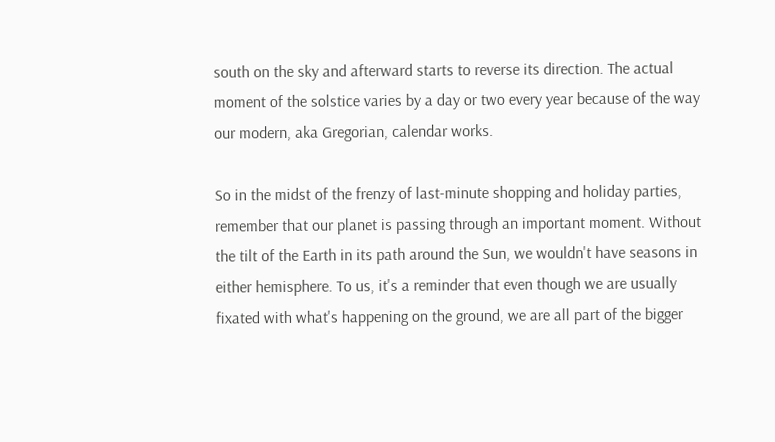south on the sky and afterward starts to reverse its direction. The actual moment of the solstice varies by a day or two every year because of the way our modern, aka Gregorian, calendar works.

So in the midst of the frenzy of last-minute shopping and holiday parties, remember that our planet is passing through an important moment. Without the tilt of the Earth in its path around the Sun, we wouldn't have seasons in either hemisphere. To us, it's a reminder that even though we are usually fixated with what's happening on the ground, we are all part of the bigger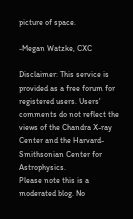picture of space.

-Megan Watzke, CXC

Disclaimer: This service is provided as a free forum for registered users. Users' comments do not reflect the views of the Chandra X-ray Center and the Harvard-Smithsonian Center for Astrophysics.
Please note this is a moderated blog. No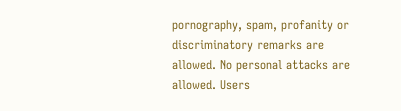pornography, spam, profanity or discriminatory remarks are allowed. No personal attacks are allowed. Users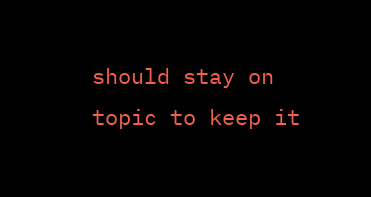should stay on topic to keep it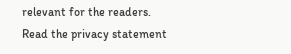relevant for the readers.
Read the privacy statement